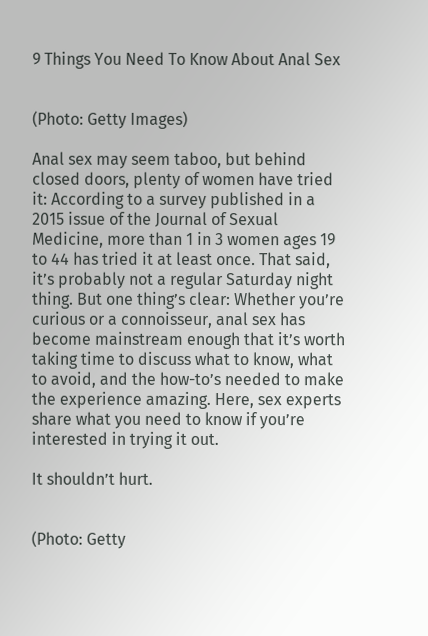9 Things You Need To Know About Anal Sex


(Photo: Getty Images)

Anal sex may seem taboo, but behind closed doors, plenty of women have tried it: According to a survey published in a 2015 issue of the Journal of Sexual Medicine, more than 1 in 3 women ages 19 to 44 has tried it at least once. That said, it’s probably not a regular Saturday night thing. But one thing’s clear: Whether you’re curious or a connoisseur, anal sex has become mainstream enough that it’s worth taking time to discuss what to know, what to avoid, and the how-to’s needed to make the experience amazing. Here, sex experts share what you need to know if you’re interested in trying it out.

It shouldn’t hurt.


(Photo: Getty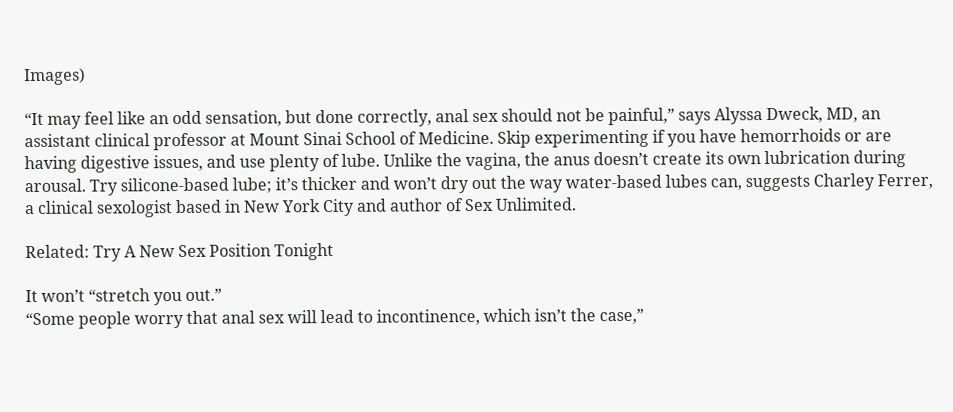Images)

“It may feel like an odd sensation, but done correctly, anal sex should not be painful,” says Alyssa Dweck, MD, an assistant clinical professor at Mount Sinai School of Medicine. Skip experimenting if you have hemorrhoids or are having digestive issues, and use plenty of lube. Unlike the vagina, the anus doesn’t create its own lubrication during arousal. Try silicone-based lube; it’s thicker and won’t dry out the way water-based lubes can, suggests Charley Ferrer, a clinical sexologist based in New York City and author of Sex Unlimited.

Related: Try A New Sex Position Tonight

It won’t “stretch you out.”
“Some people worry that anal sex will lead to incontinence, which isn’t the case,”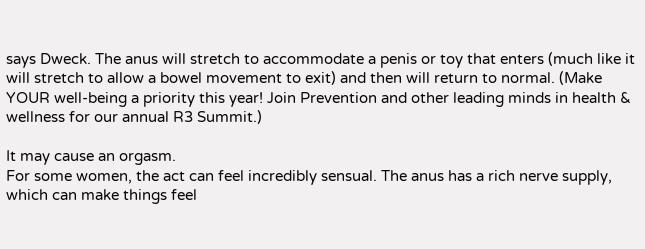says Dweck. The anus will stretch to accommodate a penis or toy that enters (much like it will stretch to allow a bowel movement to exit) and then will return to normal. (Make YOUR well-being a priority this year! Join Prevention and other leading minds in health & wellness for our annual R3 Summit.)

It may cause an orgasm.
For some women, the act can feel incredibly sensual. The anus has a rich nerve supply, which can make things feel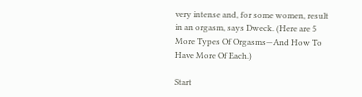very intense and, for some women, result in an orgasm, says Dweck. (Here are 5 More Types Of Orgasms—And How To Have More Of Each.)

Start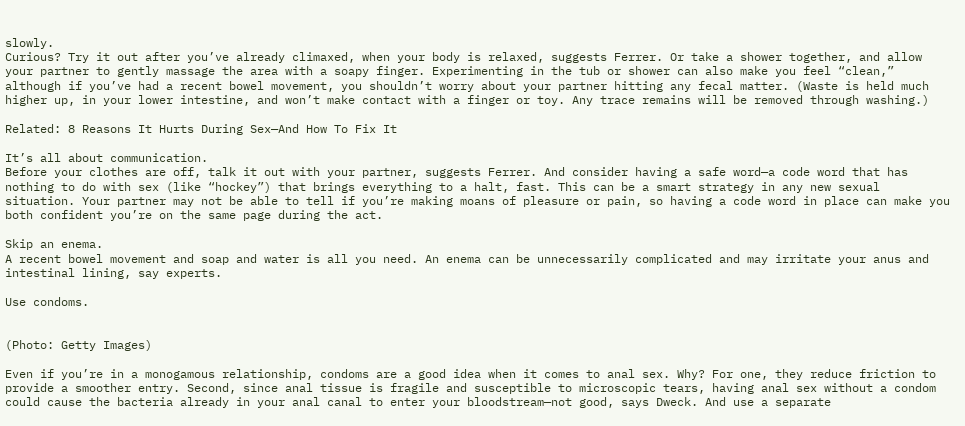slowly.
Curious? Try it out after you’ve already climaxed, when your body is relaxed, suggests Ferrer. Or take a shower together, and allow your partner to gently massage the area with a soapy finger. Experimenting in the tub or shower can also make you feel “clean,” although if you’ve had a recent bowel movement, you shouldn’t worry about your partner hitting any fecal matter. (Waste is held much higher up, in your lower intestine, and won’t make contact with a finger or toy. Any trace remains will be removed through washing.)

Related: 8 Reasons It Hurts During Sex—And How To Fix It

It’s all about communication.
Before your clothes are off, talk it out with your partner, suggests Ferrer. And consider having a safe word—a code word that has nothing to do with sex (like “hockey”) that brings everything to a halt, fast. This can be a smart strategy in any new sexual situation. Your partner may not be able to tell if you’re making moans of pleasure or pain, so having a code word in place can make you both confident you’re on the same page during the act.

Skip an enema.
A recent bowel movement and soap and water is all you need. An enema can be unnecessarily complicated and may irritate your anus and intestinal lining, say experts.

Use condoms.


(Photo: Getty Images)

Even if you’re in a monogamous relationship, condoms are a good idea when it comes to anal sex. Why? For one, they reduce friction to provide a smoother entry. Second, since anal tissue is fragile and susceptible to microscopic tears, having anal sex without a condom could cause the bacteria already in your anal canal to enter your bloodstream—not good, says Dweck. And use a separate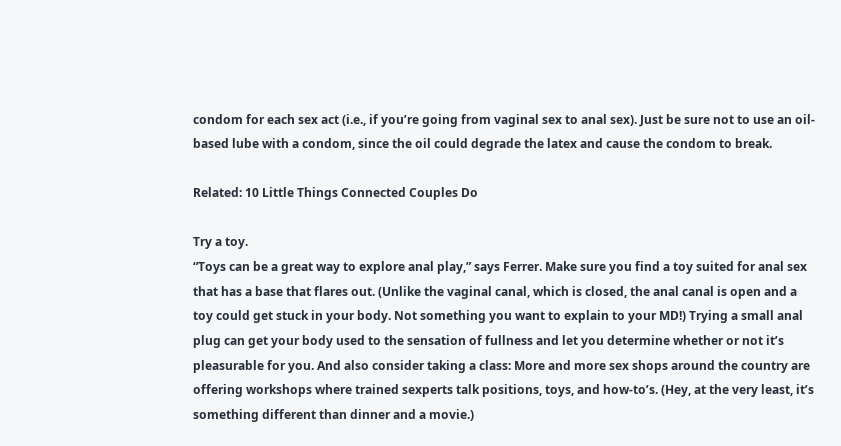condom for each sex act (i.e., if you’re going from vaginal sex to anal sex). Just be sure not to use an oil-based lube with a condom, since the oil could degrade the latex and cause the condom to break.

Related: 10 Little Things Connected Couples Do

Try a toy.
“Toys can be a great way to explore anal play,” says Ferrer. Make sure you find a toy suited for anal sex that has a base that flares out. (Unlike the vaginal canal, which is closed, the anal canal is open and a toy could get stuck in your body. Not something you want to explain to your MD!) Trying a small anal plug can get your body used to the sensation of fullness and let you determine whether or not it’s pleasurable for you. And also consider taking a class: More and more sex shops around the country are offering workshops where trained sexperts talk positions, toys, and how-to’s. (Hey, at the very least, it’s something different than dinner and a movie.)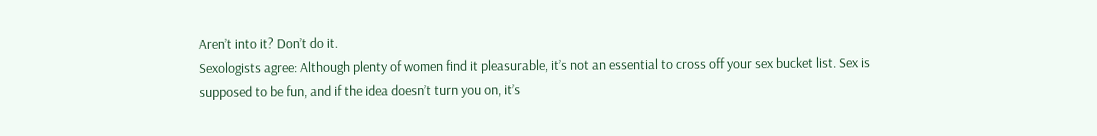Aren’t into it? Don’t do it.
Sexologists agree: Although plenty of women find it pleasurable, it’s not an essential to cross off your sex bucket list. Sex is supposed to be fun, and if the idea doesn’t turn you on, it’s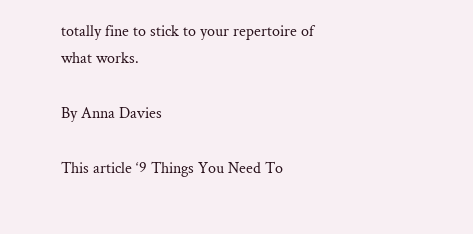totally fine to stick to your repertoire of what works.

By Anna Davies

This article ‘9 Things You Need To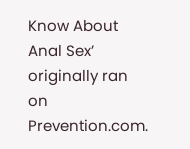Know About Anal Sex’ originally ran on Prevention.com.